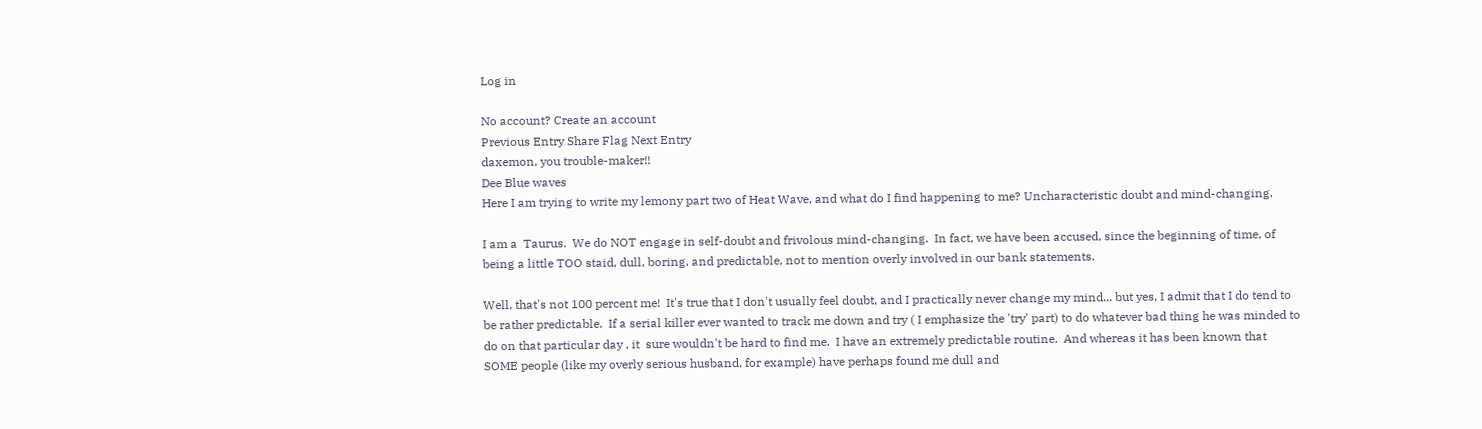Log in

No account? Create an account
Previous Entry Share Flag Next Entry
daxemon, you trouble-maker!!
Dee Blue waves
Here I am trying to write my lemony part two of Heat Wave, and what do I find happening to me? Uncharacteristic doubt and mind-changing.

I am a  Taurus.  We do NOT engage in self-doubt and frivolous mind-changing.  In fact, we have been accused, since the beginning of time, of being a little TOO staid, dull, boring, and predictable, not to mention overly involved in our bank statements.

Well, that's not 100 percent me!  It's true that I don't usually feel doubt, and I practically never change my mind... but yes, I admit that I do tend to be rather predictable.  If a serial killer ever wanted to track me down and try ( I emphasize the 'try' part) to do whatever bad thing he was minded to do on that particular day , it  sure wouldn't be hard to find me.  I have an extremely predictable routine.  And whereas it has been known that SOME people (like my overly serious husband, for example) have perhaps found me dull and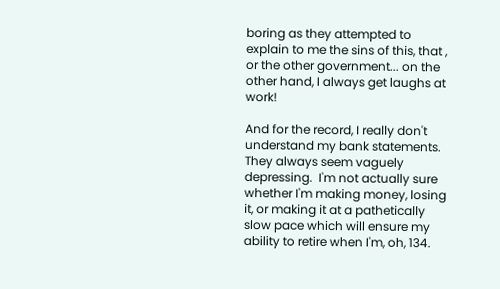boring as they attempted to explain to me the sins of this, that , or the other government... on the other hand, I always get laughs at work!

And for the record, I really don't understand my bank statements.  They always seem vaguely depressing.  I'm not actually sure whether I'm making money, losing it, or making it at a pathetically slow pace which will ensure my ability to retire when I'm, oh, 134.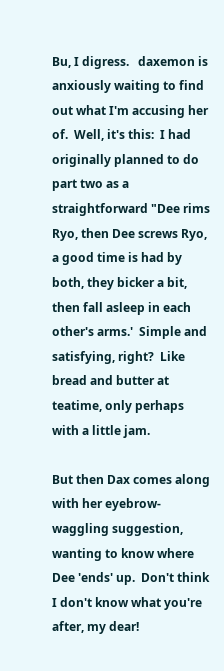Bu, I digress.   daxemon is anxiously waiting to find out what I'm accusing her of.  Well, it's this:  I had originally planned to do part two as a straightforward "Dee rims Ryo, then Dee screws Ryo, a good time is had by both, they bicker a bit, then fall asleep in each other's arms.'  Simple and satisfying, right?  Like bread and butter at teatime, only perhaps with a little jam.

But then Dax comes along with her eyebrow-waggling suggestion, wanting to know where Dee 'ends' up.  Don't think I don't know what you're after, my dear!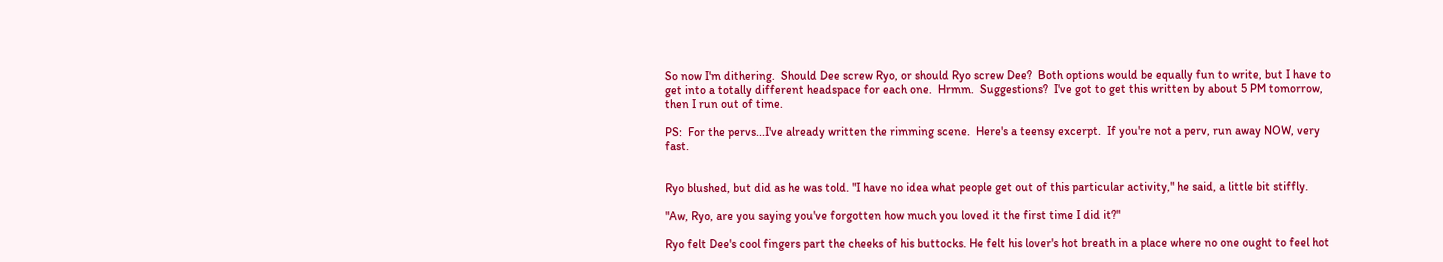So now I'm dithering.  Should Dee screw Ryo, or should Ryo screw Dee?  Both options would be equally fun to write, but I have to get into a totally different headspace for each one.  Hrmm.  Suggestions?  I've got to get this written by about 5 PM tomorrow, then I run out of time.

PS:  For the pervs...I've already written the rimming scene.  Here's a teensy excerpt.  If you're not a perv, run away NOW, very fast.


Ryo blushed, but did as he was told. "I have no idea what people get out of this particular activity," he said, a little bit stiffly.

"Aw, Ryo, are you saying you've forgotten how much you loved it the first time I did it?"

Ryo felt Dee's cool fingers part the cheeks of his buttocks. He felt his lover's hot breath in a place where no one ought to feel hot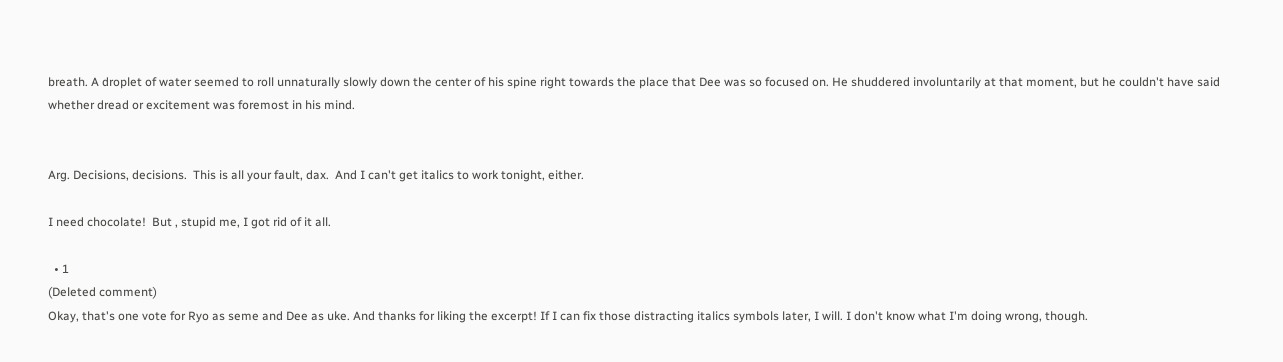breath. A droplet of water seemed to roll unnaturally slowly down the center of his spine right towards the place that Dee was so focused on. He shuddered involuntarily at that moment, but he couldn't have said whether dread or excitement was foremost in his mind.


Arg. Decisions, decisions.  This is all your fault, dax.  And I can't get italics to work tonight, either.

I need chocolate!  But , stupid me, I got rid of it all.

  • 1
(Deleted comment)
Okay, that's one vote for Ryo as seme and Dee as uke. And thanks for liking the excerpt! If I can fix those distracting italics symbols later, I will. I don't know what I'm doing wrong, though.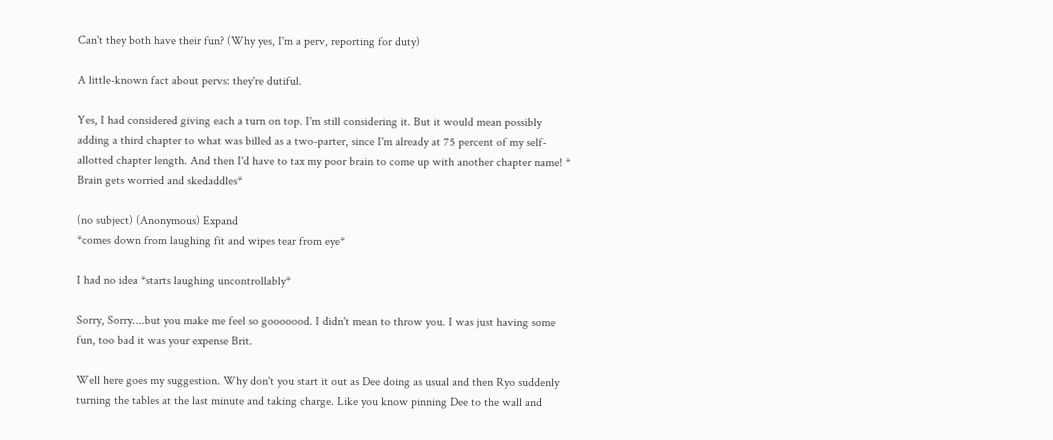Can't they both have their fun? (Why yes, I'm a perv, reporting for duty)

A little-known fact about pervs: they're dutiful.

Yes, I had considered giving each a turn on top. I'm still considering it. But it would mean possibly adding a third chapter to what was billed as a two-parter, since I'm already at 75 percent of my self-allotted chapter length. And then I'd have to tax my poor brain to come up with another chapter name! * Brain gets worried and skedaddles*

(no subject) (Anonymous) Expand
*comes down from laughing fit and wipes tear from eye*

I had no idea *starts laughing uncontrollably*

Sorry, Sorry....but you make me feel so gooooood. I didn't mean to throw you. I was just having some fun, too bad it was your expense Brit.

Well here goes my suggestion. Why don't you start it out as Dee doing as usual and then Ryo suddenly turning the tables at the last minute and taking charge. Like you know pinning Dee to the wall and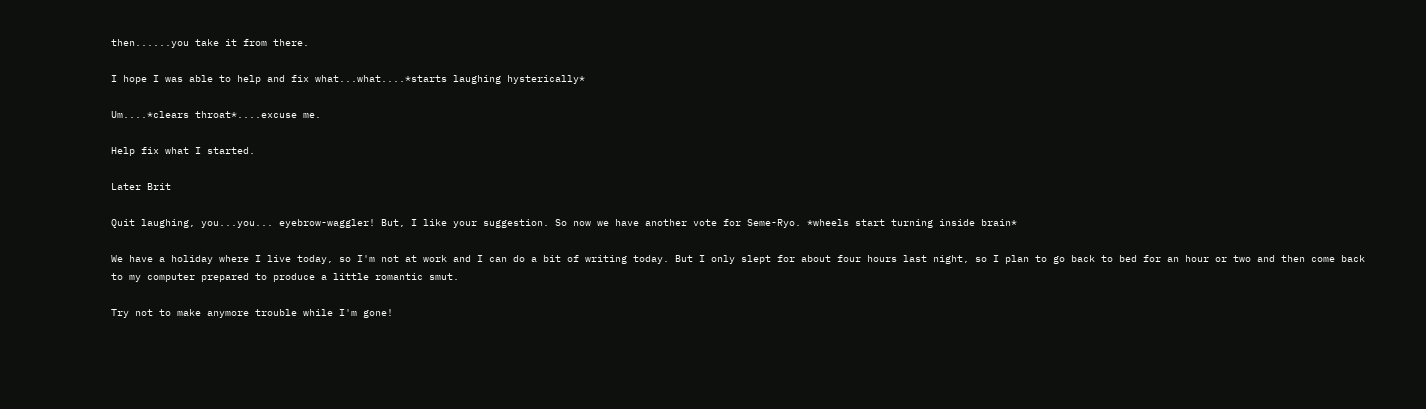then......you take it from there.

I hope I was able to help and fix what...what....*starts laughing hysterically*

Um....*clears throat*....excuse me.

Help fix what I started.

Later Brit

Quit laughing, you...you... eyebrow-waggler! But, I like your suggestion. So now we have another vote for Seme-Ryo. *wheels start turning inside brain*

We have a holiday where I live today, so I'm not at work and I can do a bit of writing today. But I only slept for about four hours last night, so I plan to go back to bed for an hour or two and then come back to my computer prepared to produce a little romantic smut.

Try not to make anymore trouble while I'm gone!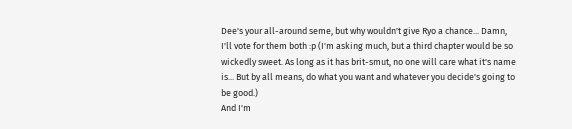Dee's your all-around seme, but why wouldn't give Ryo a chance... Damn, I'll vote for them both :p (I'm asking much, but a third chapter would be so wickedly sweet. As long as it has brit-smut, no one will care what it's name is... But by all means, do what you want and whatever you decide's going to be good.)
And I'm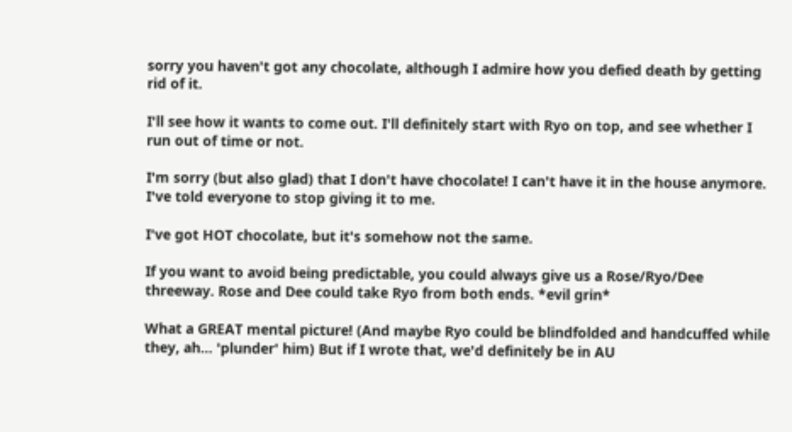sorry you haven't got any chocolate, although I admire how you defied death by getting rid of it.

I'll see how it wants to come out. I'll definitely start with Ryo on top, and see whether I run out of time or not.

I'm sorry (but also glad) that I don't have chocolate! I can't have it in the house anymore. I've told everyone to stop giving it to me.

I've got HOT chocolate, but it's somehow not the same.

If you want to avoid being predictable, you could always give us a Rose/Ryo/Dee threeway. Rose and Dee could take Ryo from both ends. *evil grin*

What a GREAT mental picture! (And maybe Ryo could be blindfolded and handcuffed while they, ah... 'plunder' him) But if I wrote that, we'd definitely be in AU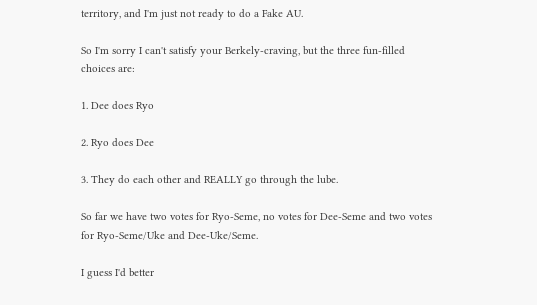territory, and I'm just not ready to do a Fake AU.

So I'm sorry I can't satisfy your Berkely-craving, but the three fun-filled choices are:

1. Dee does Ryo

2. Ryo does Dee

3. They do each other and REALLY go through the lube.

So far we have two votes for Ryo-Seme, no votes for Dee-Seme and two votes for Ryo-Seme/Uke and Dee-Uke/Seme.

I guess I'd better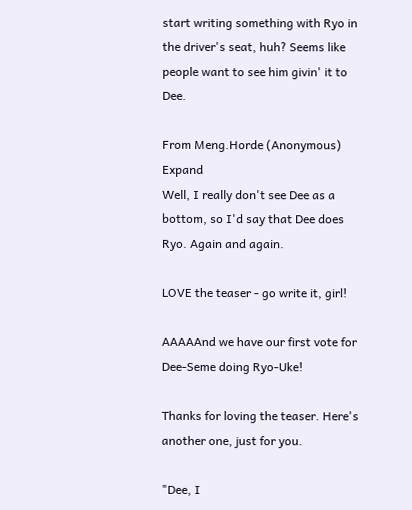start writing something with Ryo in the driver's seat, huh? Seems like people want to see him givin' it to Dee.

From Meng.Horde (Anonymous) Expand
Well, I really don't see Dee as a bottom, so I'd say that Dee does Ryo. Again and again.

LOVE the teaser - go write it, girl!

AAAAAnd we have our first vote for Dee-Seme doing Ryo-Uke!

Thanks for loving the teaser. Here's another one, just for you.

"Dee, I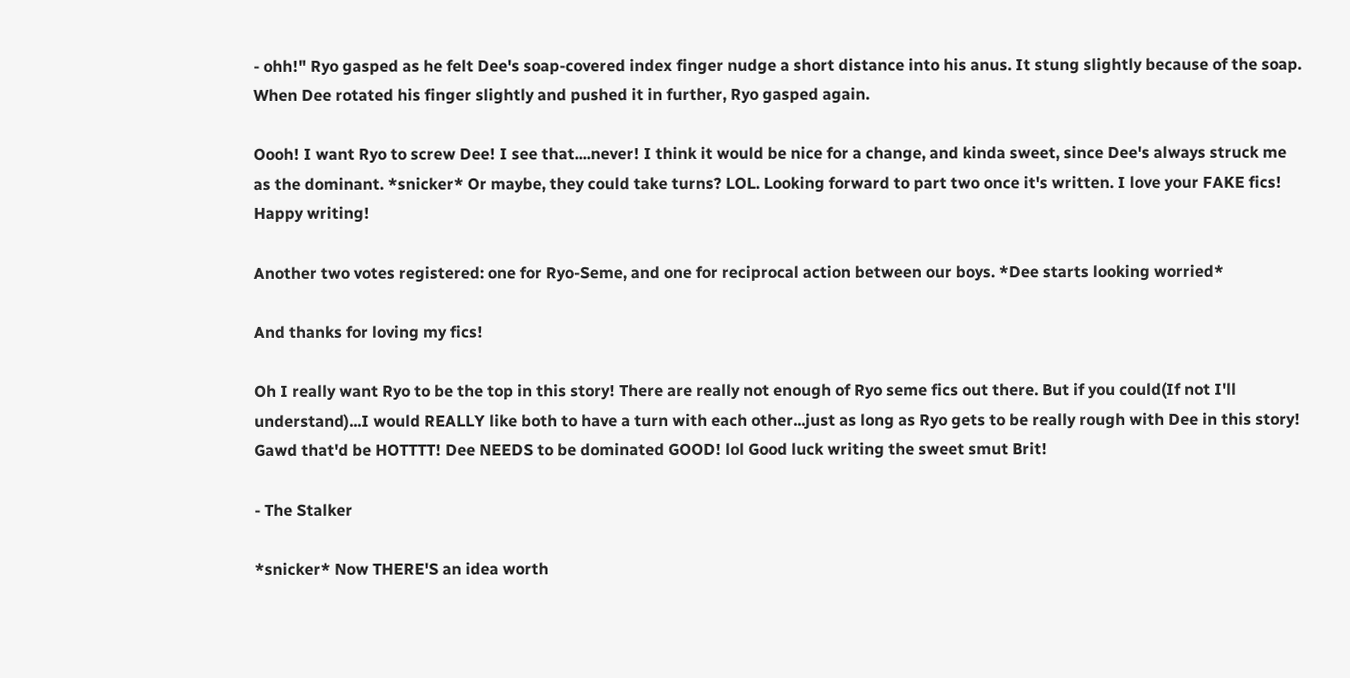- ohh!" Ryo gasped as he felt Dee's soap-covered index finger nudge a short distance into his anus. It stung slightly because of the soap. When Dee rotated his finger slightly and pushed it in further, Ryo gasped again.

Oooh! I want Ryo to screw Dee! I see that....never! I think it would be nice for a change, and kinda sweet, since Dee's always struck me as the dominant. *snicker* Or maybe, they could take turns? LOL. Looking forward to part two once it's written. I love your FAKE fics! Happy writing!

Another two votes registered: one for Ryo-Seme, and one for reciprocal action between our boys. *Dee starts looking worried*

And thanks for loving my fics!

Oh I really want Ryo to be the top in this story! There are really not enough of Ryo seme fics out there. But if you could(If not I'll understand)...I would REALLY like both to have a turn with each other...just as long as Ryo gets to be really rough with Dee in this story! Gawd that'd be HOTTTT! Dee NEEDS to be dominated GOOD! lol Good luck writing the sweet smut Brit!

- The Stalker

*snicker* Now THERE'S an idea worth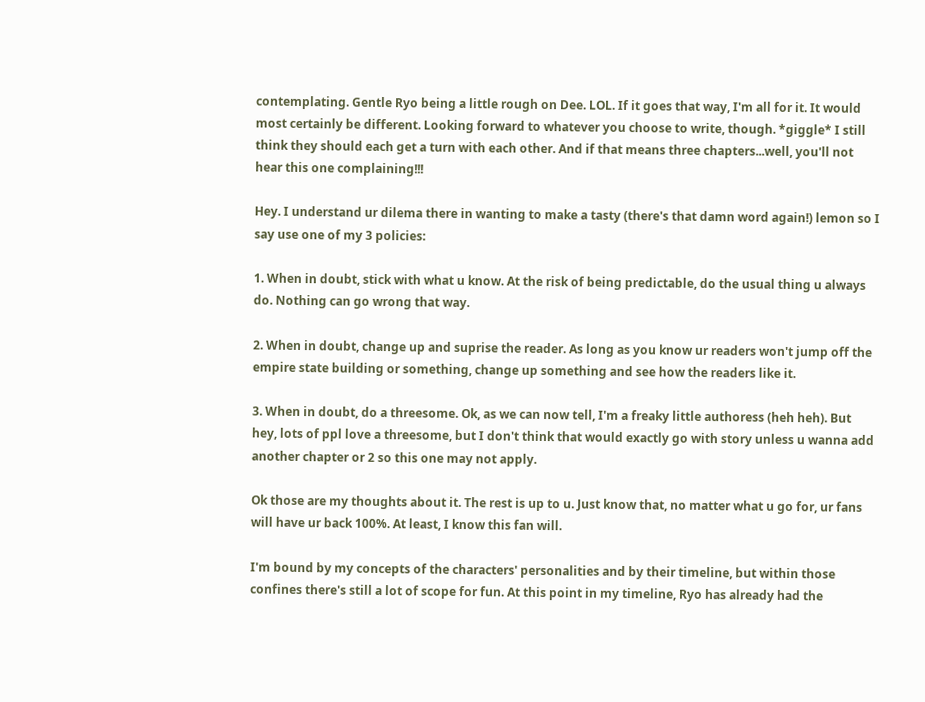contemplating. Gentle Ryo being a little rough on Dee. LOL. If it goes that way, I'm all for it. It would most certainly be different. Looking forward to whatever you choose to write, though. *giggle* I still think they should each get a turn with each other. And if that means three chapters...well, you'll not hear this one complaining!!!

Hey. I understand ur dilema there in wanting to make a tasty (there's that damn word again!) lemon so I say use one of my 3 policies:

1. When in doubt, stick with what u know. At the risk of being predictable, do the usual thing u always do. Nothing can go wrong that way.

2. When in doubt, change up and suprise the reader. As long as you know ur readers won't jump off the empire state building or something, change up something and see how the readers like it.

3. When in doubt, do a threesome. Ok, as we can now tell, I'm a freaky little authoress (heh heh). But hey, lots of ppl love a threesome, but I don't think that would exactly go with story unless u wanna add another chapter or 2 so this one may not apply.

Ok those are my thoughts about it. The rest is up to u. Just know that, no matter what u go for, ur fans will have ur back 100%. At least, I know this fan will.

I'm bound by my concepts of the characters' personalities and by their timeline, but within those confines there's still a lot of scope for fun. At this point in my timeline, Ryo has already had the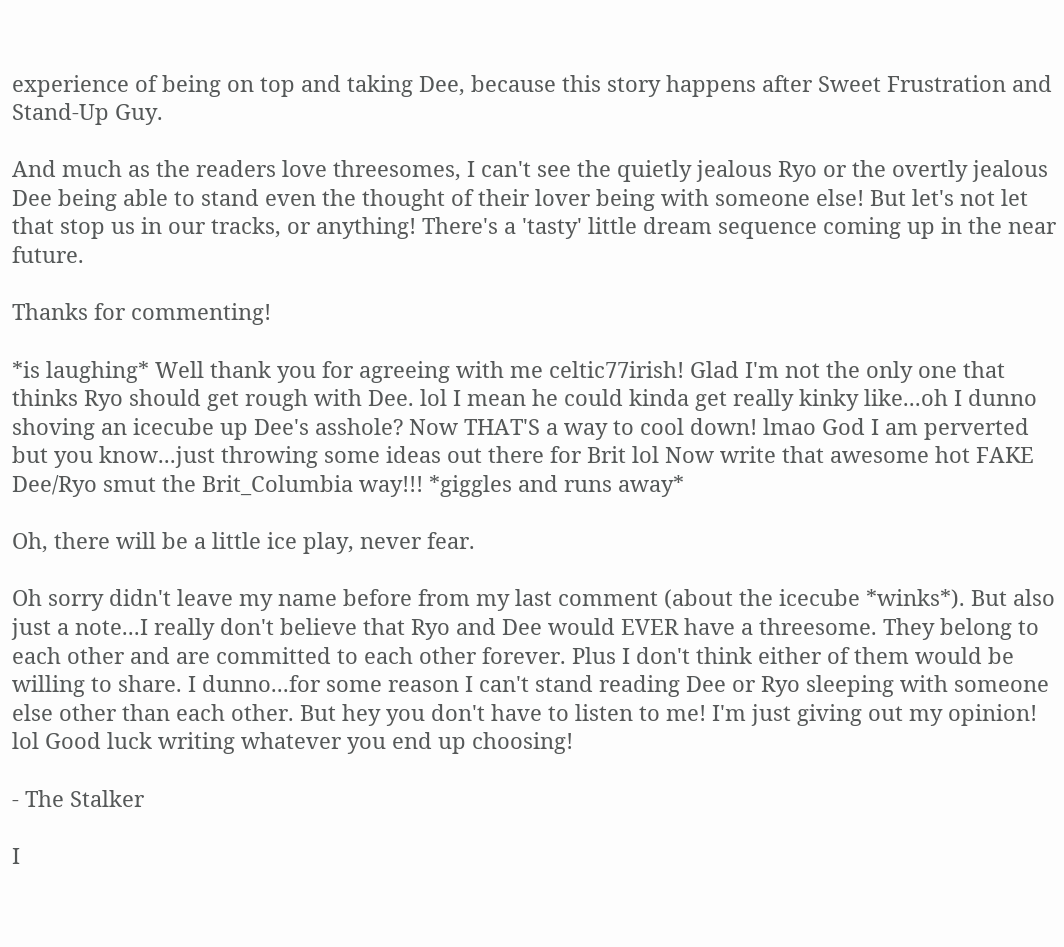experience of being on top and taking Dee, because this story happens after Sweet Frustration and Stand-Up Guy.

And much as the readers love threesomes, I can't see the quietly jealous Ryo or the overtly jealous Dee being able to stand even the thought of their lover being with someone else! But let's not let that stop us in our tracks, or anything! There's a 'tasty' little dream sequence coming up in the near future.

Thanks for commenting!

*is laughing* Well thank you for agreeing with me celtic77irish! Glad I'm not the only one that thinks Ryo should get rough with Dee. lol I mean he could kinda get really kinky like...oh I dunno shoving an icecube up Dee's asshole? Now THAT'S a way to cool down! lmao God I am perverted but you know...just throwing some ideas out there for Brit lol Now write that awesome hot FAKE Dee/Ryo smut the Brit_Columbia way!!! *giggles and runs away*

Oh, there will be a little ice play, never fear.

Oh sorry didn't leave my name before from my last comment (about the icecube *winks*). But also just a note...I really don't believe that Ryo and Dee would EVER have a threesome. They belong to each other and are committed to each other forever. Plus I don't think either of them would be willing to share. I dunno...for some reason I can't stand reading Dee or Ryo sleeping with someone else other than each other. But hey you don't have to listen to me! I'm just giving out my opinion! lol Good luck writing whatever you end up choosing!

- The Stalker

I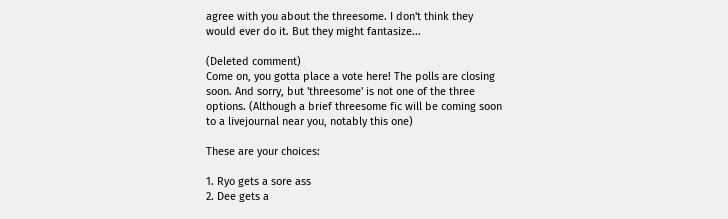agree with you about the threesome. I don't think they would ever do it. But they might fantasize...

(Deleted comment)
Come on, you gotta place a vote here! The polls are closing soon. And sorry, but 'threesome' is not one of the three options. (Although a brief threesome fic will be coming soon to a livejournal near you, notably this one)

These are your choices:

1. Ryo gets a sore ass
2. Dee gets a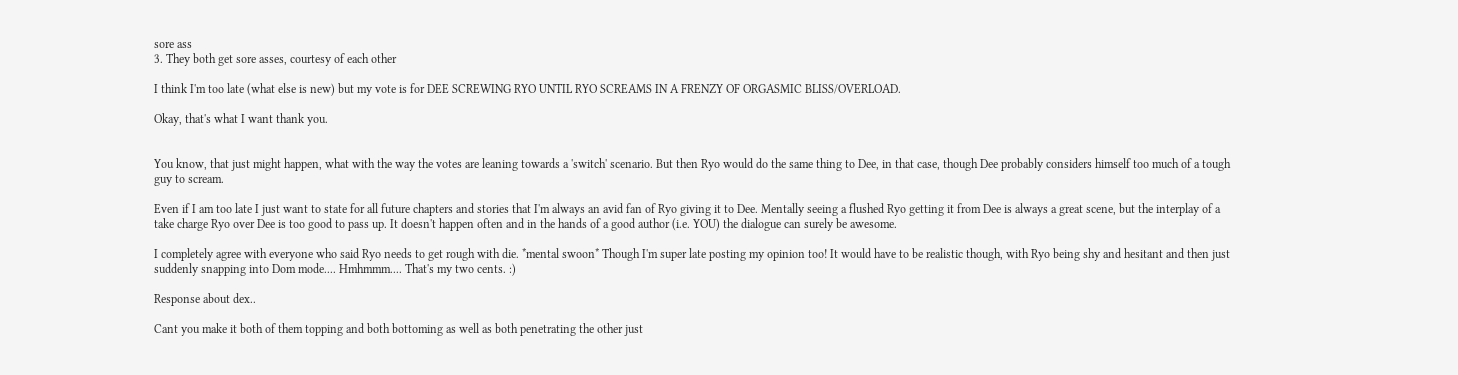sore ass
3. They both get sore asses, courtesy of each other

I think I'm too late (what else is new) but my vote is for DEE SCREWING RYO UNTIL RYO SCREAMS IN A FRENZY OF ORGASMIC BLISS/OVERLOAD.

Okay, that's what I want thank you.


You know, that just might happen, what with the way the votes are leaning towards a 'switch' scenario. But then Ryo would do the same thing to Dee, in that case, though Dee probably considers himself too much of a tough guy to scream.

Even if I am too late I just want to state for all future chapters and stories that I'm always an avid fan of Ryo giving it to Dee. Mentally seeing a flushed Ryo getting it from Dee is always a great scene, but the interplay of a take charge Ryo over Dee is too good to pass up. It doesn't happen often and in the hands of a good author (i.e. YOU) the dialogue can surely be awesome.

I completely agree with everyone who said Ryo needs to get rough with die. *mental swoon* Though I'm super late posting my opinion too! It would have to be realistic though, with Ryo being shy and hesitant and then just suddenly snapping into Dom mode.... Hmhmmm.... That's my two cents. :)

Response about dex..

Cant you make it both of them topping and both bottoming as well as both penetrating the other just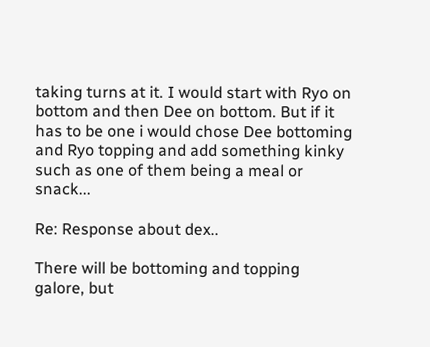taking turns at it. I would start with Ryo on bottom and then Dee on bottom. But if it has to be one i would chose Dee bottoming and Ryo topping and add something kinky such as one of them being a meal or snack...

Re: Response about dex..

There will be bottoming and topping galore, but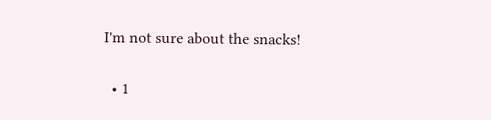I'm not sure about the snacks!

  • 1